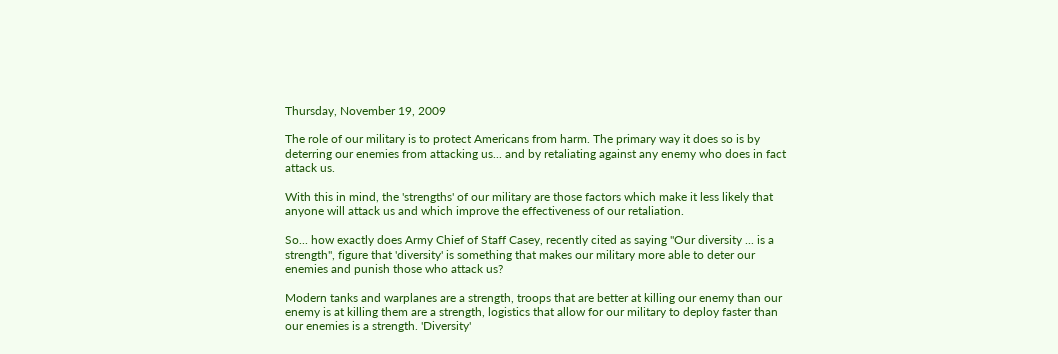Thursday, November 19, 2009

The role of our military is to protect Americans from harm. The primary way it does so is by deterring our enemies from attacking us... and by retaliating against any enemy who does in fact attack us.

With this in mind, the 'strengths' of our military are those factors which make it less likely that anyone will attack us and which improve the effectiveness of our retaliation.

So... how exactly does Army Chief of Staff Casey, recently cited as saying "Our diversity ... is a strength", figure that 'diversity' is something that makes our military more able to deter our enemies and punish those who attack us?

Modern tanks and warplanes are a strength, troops that are better at killing our enemy than our enemy is at killing them are a strength, logistics that allow for our military to deploy faster than our enemies is a strength. 'Diversity'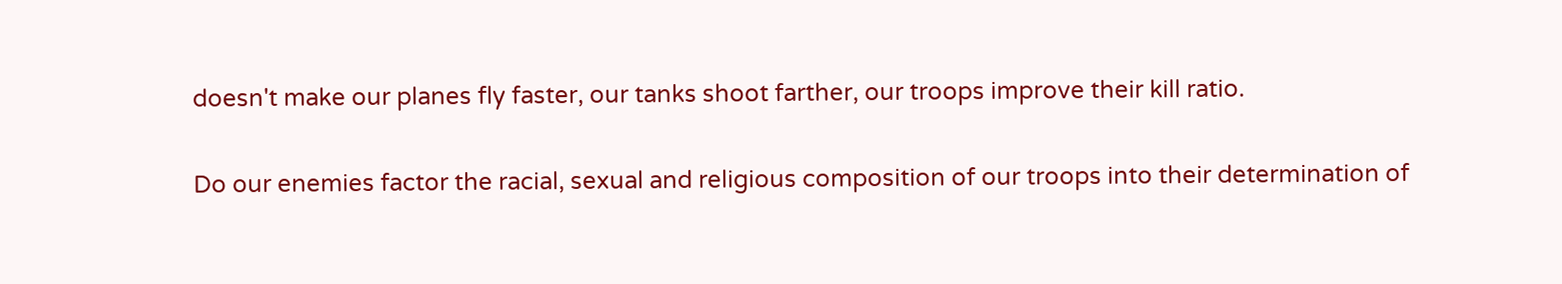doesn't make our planes fly faster, our tanks shoot farther, our troops improve their kill ratio.

Do our enemies factor the racial, sexual and religious composition of our troops into their determination of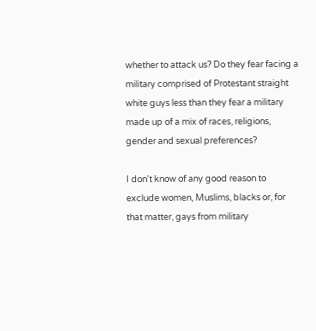whether to attack us? Do they fear facing a military comprised of Protestant straight white guys less than they fear a military made up of a mix of races, religions, gender and sexual preferences?

I don't know of any good reason to exclude women, Muslims, blacks or, for that matter, gays from military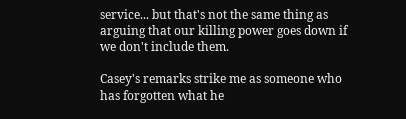service... but that's not the same thing as arguing that our killing power goes down if we don't include them.

Casey's remarks strike me as someone who has forgotten what he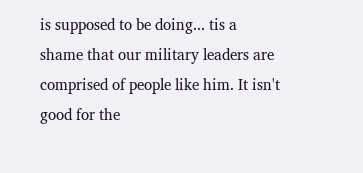is supposed to be doing... tis a shame that our military leaders are comprised of people like him. It isn't good for the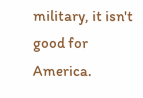military, it isn't good for America.